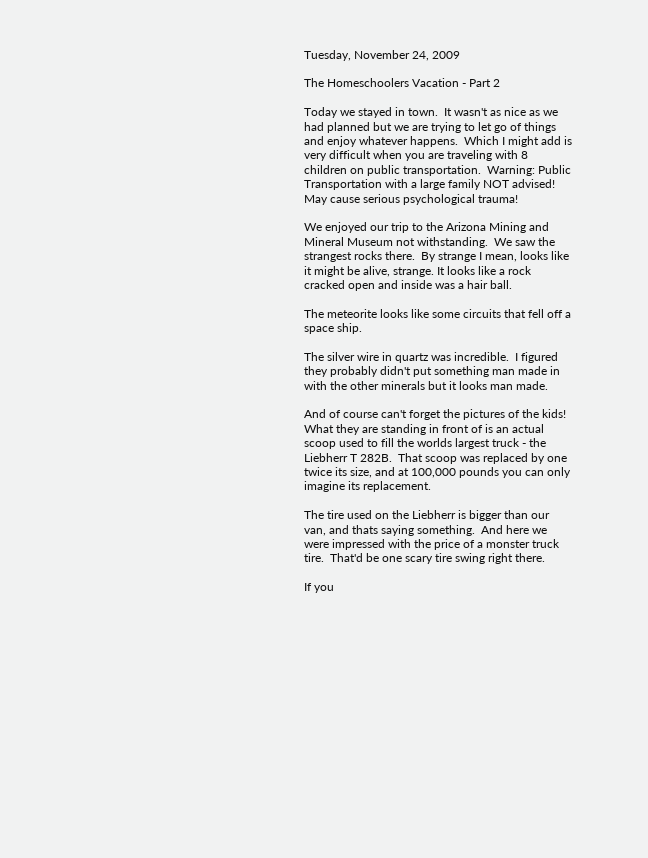Tuesday, November 24, 2009

The Homeschoolers Vacation - Part 2

Today we stayed in town.  It wasn't as nice as we had planned but we are trying to let go of things and enjoy whatever happens.  Which I might add is very difficult when you are traveling with 8 children on public transportation.  Warning: Public Transportation with a large family NOT advised!  May cause serious psychological trauma!

We enjoyed our trip to the Arizona Mining and Mineral Museum not withstanding.  We saw the strangest rocks there.  By strange I mean, looks like it might be alive, strange. It looks like a rock cracked open and inside was a hair ball.

The meteorite looks like some circuits that fell off a space ship.

The silver wire in quartz was incredible.  I figured they probably didn't put something man made in with the other minerals but it looks man made.

And of course can't forget the pictures of the kids! What they are standing in front of is an actual scoop used to fill the worlds largest truck - the Liebherr T 282B.  That scoop was replaced by one twice its size, and at 100,000 pounds you can only imagine its replacement.

The tire used on the Liebherr is bigger than our van, and thats saying something.  And here we were impressed with the price of a monster truck tire.  That'd be one scary tire swing right there.

If you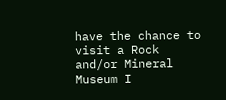have the chance to visit a Rock and/or Mineral Museum I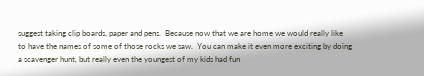suggest taking clip boards, paper and pens.  Because now that we are home we would really like to have the names of some of those rocks we saw.  You can make it even more exciting by doing a scavenger hunt, but really even the youngest of my kids had fun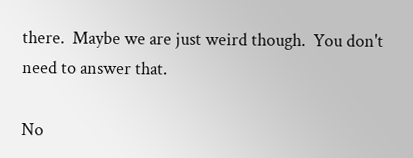there.  Maybe we are just weird though.  You don't need to answer that.

No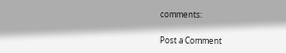comments:

Post a Comment